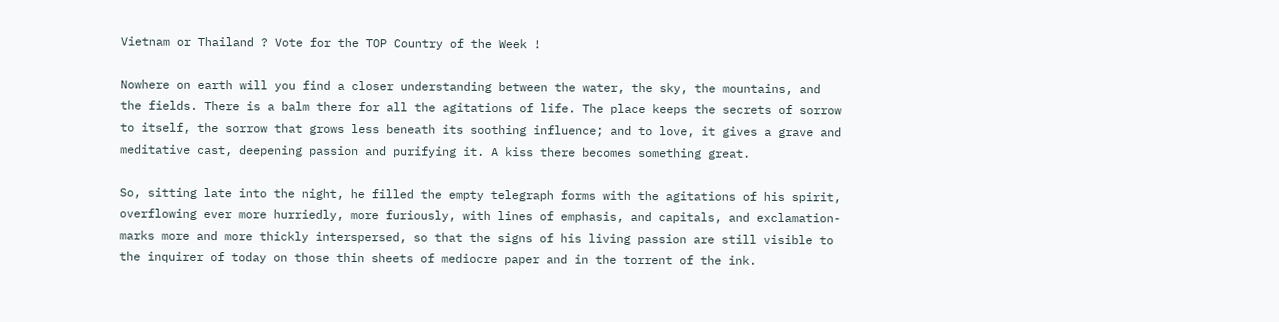Vietnam or Thailand ? Vote for the TOP Country of the Week !

Nowhere on earth will you find a closer understanding between the water, the sky, the mountains, and the fields. There is a balm there for all the agitations of life. The place keeps the secrets of sorrow to itself, the sorrow that grows less beneath its soothing influence; and to love, it gives a grave and meditative cast, deepening passion and purifying it. A kiss there becomes something great.

So, sitting late into the night, he filled the empty telegraph forms with the agitations of his spirit, overflowing ever more hurriedly, more furiously, with lines of emphasis, and capitals, and exclamation-marks more and more thickly interspersed, so that the signs of his living passion are still visible to the inquirer of today on those thin sheets of mediocre paper and in the torrent of the ink.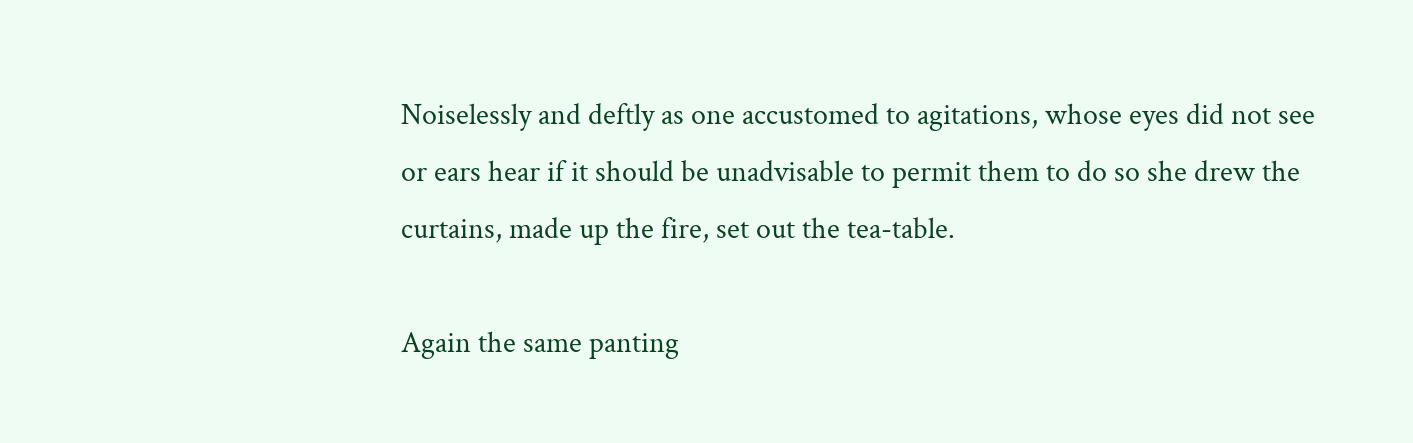Noiselessly and deftly as one accustomed to agitations, whose eyes did not see or ears hear if it should be unadvisable to permit them to do so she drew the curtains, made up the fire, set out the tea-table.

Again the same panting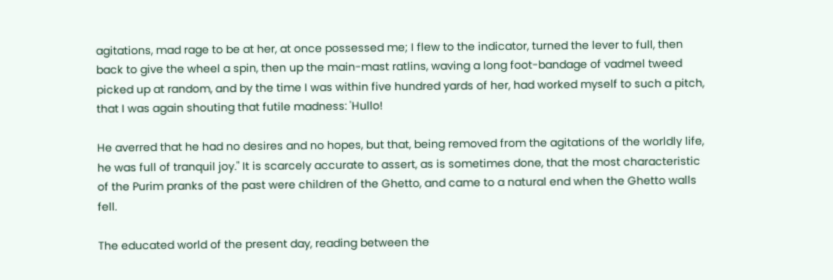agitations, mad rage to be at her, at once possessed me; I flew to the indicator, turned the lever to full, then back to give the wheel a spin, then up the main-mast ratlins, waving a long foot-bandage of vadmel tweed picked up at random, and by the time I was within five hundred yards of her, had worked myself to such a pitch, that I was again shouting that futile madness: 'Hullo!

He averred that he had no desires and no hopes, but that, being removed from the agitations of the worldly life, he was full of tranquil joy." It is scarcely accurate to assert, as is sometimes done, that the most characteristic of the Purim pranks of the past were children of the Ghetto, and came to a natural end when the Ghetto walls fell.

The educated world of the present day, reading between the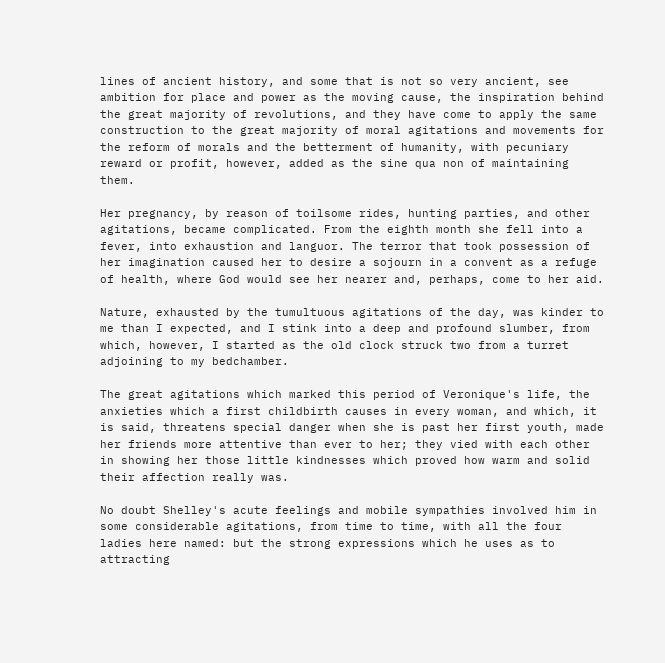lines of ancient history, and some that is not so very ancient, see ambition for place and power as the moving cause, the inspiration behind the great majority of revolutions, and they have come to apply the same construction to the great majority of moral agitations and movements for the reform of morals and the betterment of humanity, with pecuniary reward or profit, however, added as the sine qua non of maintaining them.

Her pregnancy, by reason of toilsome rides, hunting parties, and other agitations, became complicated. From the eighth month she fell into a fever, into exhaustion and languor. The terror that took possession of her imagination caused her to desire a sojourn in a convent as a refuge of health, where God would see her nearer and, perhaps, come to her aid.

Nature, exhausted by the tumultuous agitations of the day, was kinder to me than I expected, and I stink into a deep and profound slumber, from which, however, I started as the old clock struck two from a turret adjoining to my bedchamber.

The great agitations which marked this period of Veronique's life, the anxieties which a first childbirth causes in every woman, and which, it is said, threatens special danger when she is past her first youth, made her friends more attentive than ever to her; they vied with each other in showing her those little kindnesses which proved how warm and solid their affection really was.

No doubt Shelley's acute feelings and mobile sympathies involved him in some considerable agitations, from time to time, with all the four ladies here named: but the strong expressions which he uses as to attracting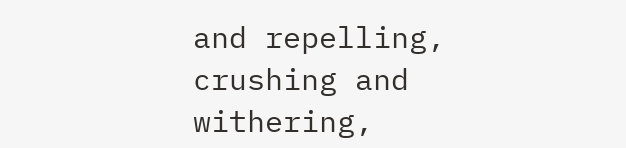and repelling, crushing and withering,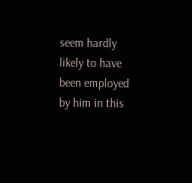seem hardly likely to have been employed by him in this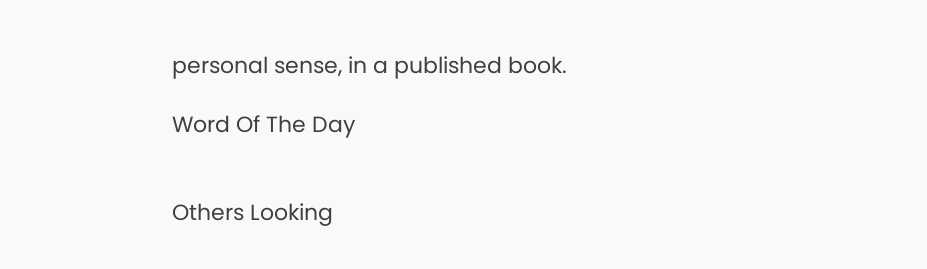personal sense, in a published book.

Word Of The Day


Others Looking